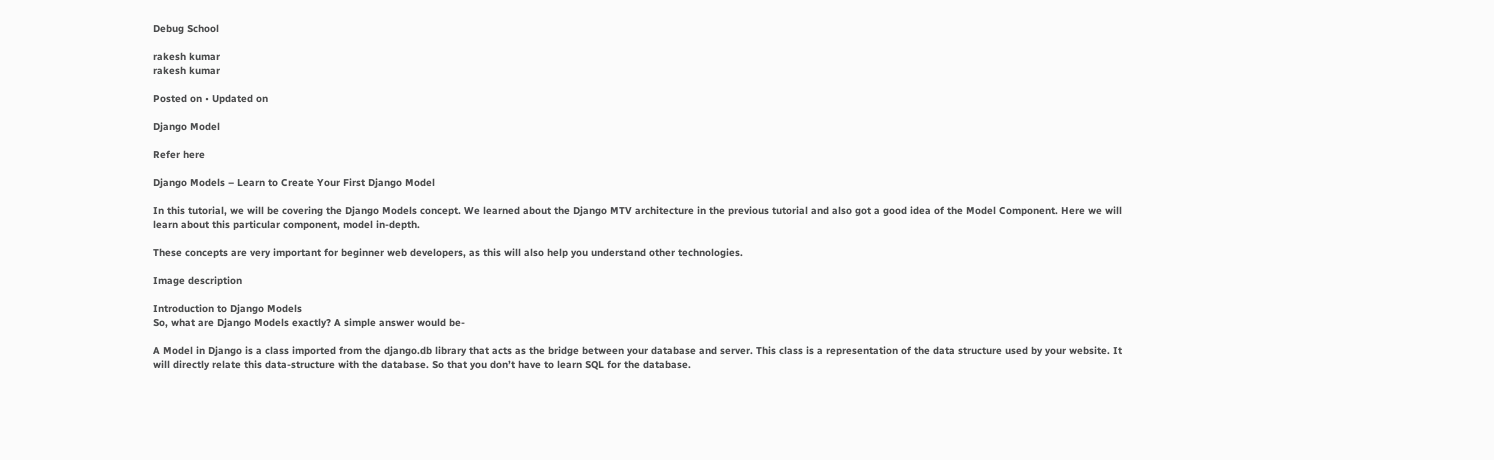Debug School

rakesh kumar
rakesh kumar

Posted on • Updated on

Django Model

Refer here

Django Models – Learn to Create Your First Django Model

In this tutorial, we will be covering the Django Models concept. We learned about the Django MTV architecture in the previous tutorial and also got a good idea of the Model Component. Here we will learn about this particular component, model in-depth.

These concepts are very important for beginner web developers, as this will also help you understand other technologies.

Image description

Introduction to Django Models
So, what are Django Models exactly? A simple answer would be-

A Model in Django is a class imported from the django.db library that acts as the bridge between your database and server. This class is a representation of the data structure used by your website. It will directly relate this data-structure with the database. So that you don’t have to learn SQL for the database.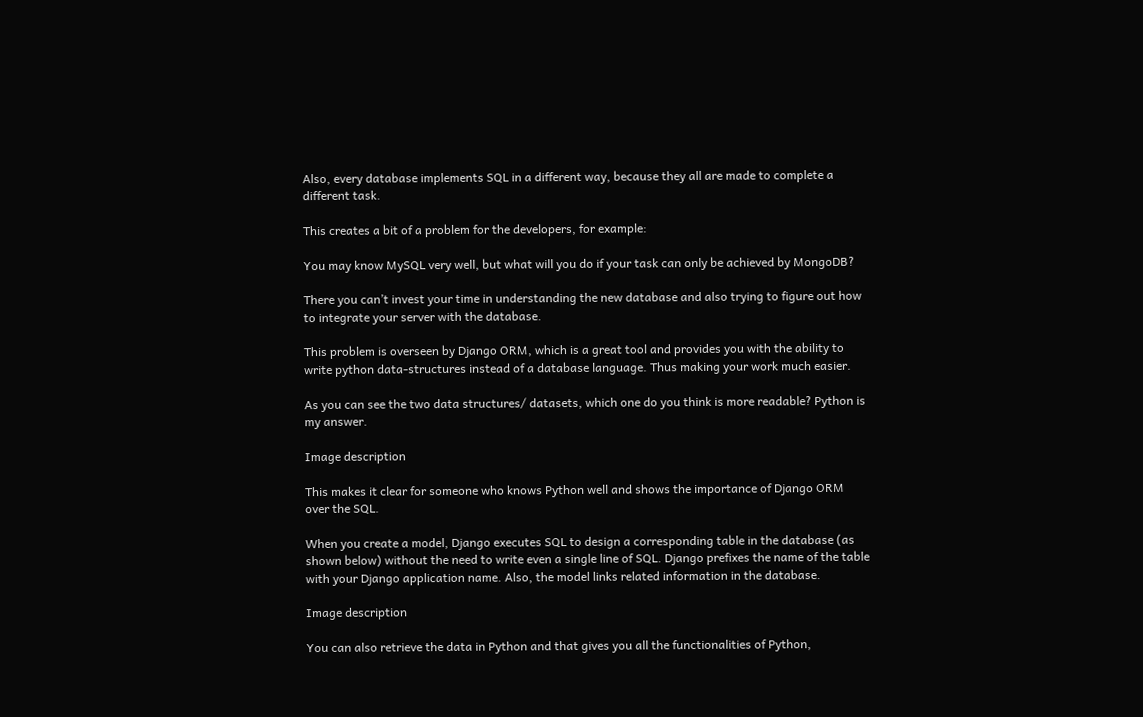Also, every database implements SQL in a different way, because they all are made to complete a different task.

This creates a bit of a problem for the developers, for example:

You may know MySQL very well, but what will you do if your task can only be achieved by MongoDB?

There you can’t invest your time in understanding the new database and also trying to figure out how to integrate your server with the database.

This problem is overseen by Django ORM, which is a great tool and provides you with the ability to write python data-structures instead of a database language. Thus making your work much easier.

As you can see the two data structures/ datasets, which one do you think is more readable? Python is my answer.

Image description

This makes it clear for someone who knows Python well and shows the importance of Django ORM over the SQL.

When you create a model, Django executes SQL to design a corresponding table in the database (as shown below) without the need to write even a single line of SQL. Django prefixes the name of the table with your Django application name. Also, the model links related information in the database.

Image description

You can also retrieve the data in Python and that gives you all the functionalities of Python,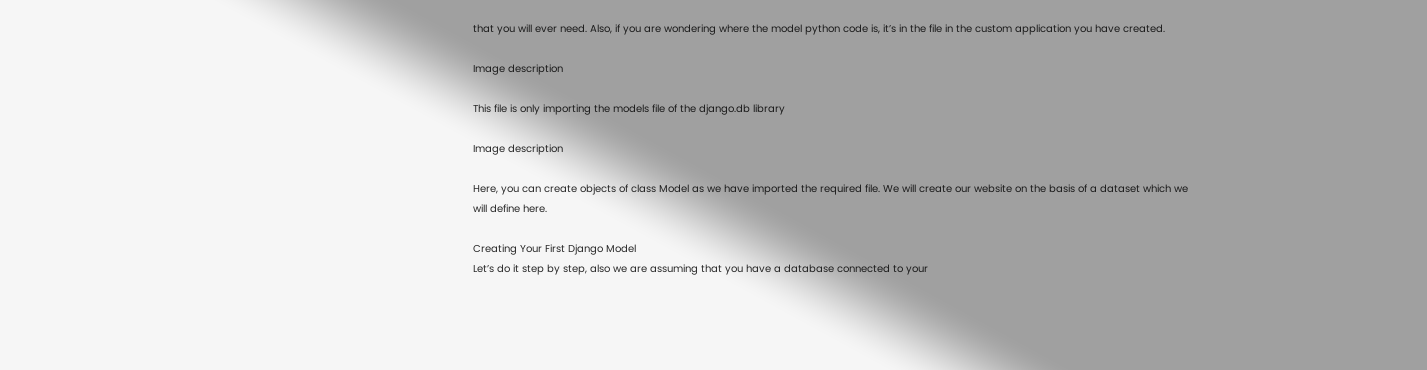that you will ever need. Also, if you are wondering where the model python code is, it’s in the file in the custom application you have created.

Image description

This file is only importing the models file of the django.db library

Image description

Here, you can create objects of class Model as we have imported the required file. We will create our website on the basis of a dataset which we will define here.

Creating Your First Django Model
Let’s do it step by step, also we are assuming that you have a database connected to your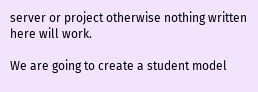server or project otherwise nothing written here will work.

We are going to create a student model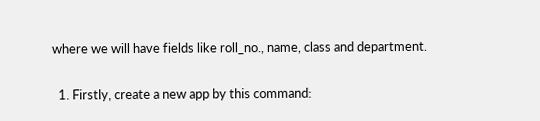where we will have fields like roll_no., name, class and department.

  1. Firstly, create a new app by this command: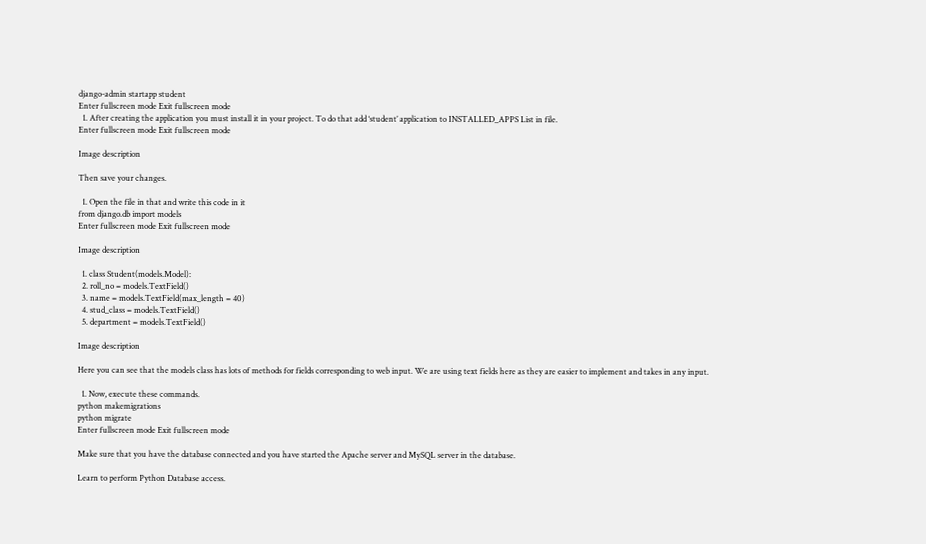django-admin startapp student
Enter fullscreen mode Exit fullscreen mode
  1. After creating the application you must install it in your project. To do that add ‘student’ application to INSTALLED_APPS List in file.
Enter fullscreen mode Exit fullscreen mode

Image description

Then save your changes.

  1. Open the file in that and write this code in it
from django.db import models
Enter fullscreen mode Exit fullscreen mode

Image description

  1. class Student(models.Model):
  2. roll_no = models.TextField()
  3. name = models.TextField(max_length = 40)
  4. stud_class = models.TextField()
  5. department = models.TextField()

Image description

Here you can see that the models class has lots of methods for fields corresponding to web input. We are using text fields here as they are easier to implement and takes in any input.

  1. Now, execute these commands.
python makemigrations
python migrate
Enter fullscreen mode Exit fullscreen mode

Make sure that you have the database connected and you have started the Apache server and MySQL server in the database.

Learn to perform Python Database access.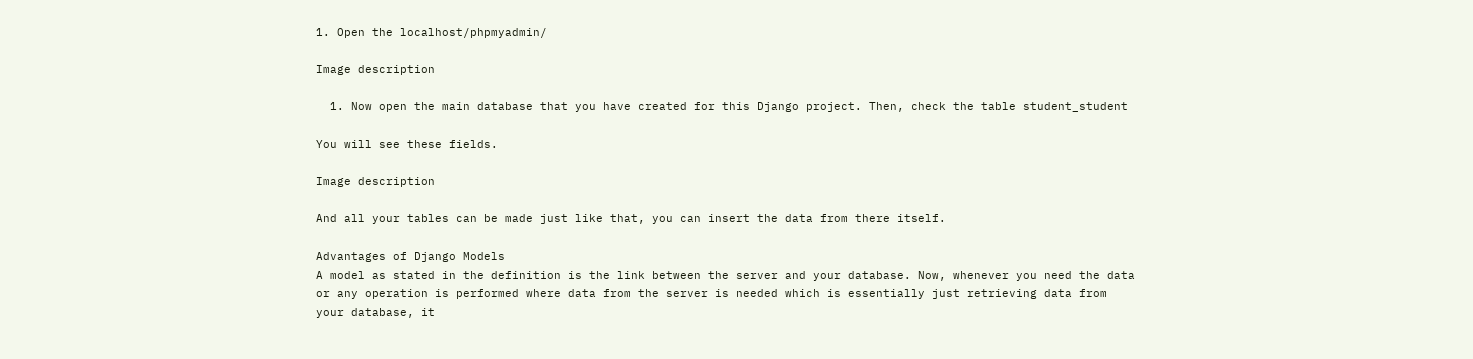1. Open the localhost/phpmyadmin/

Image description

  1. Now open the main database that you have created for this Django project. Then, check the table student_student

You will see these fields.

Image description

And all your tables can be made just like that, you can insert the data from there itself.

Advantages of Django Models
A model as stated in the definition is the link between the server and your database. Now, whenever you need the data or any operation is performed where data from the server is needed which is essentially just retrieving data from your database, it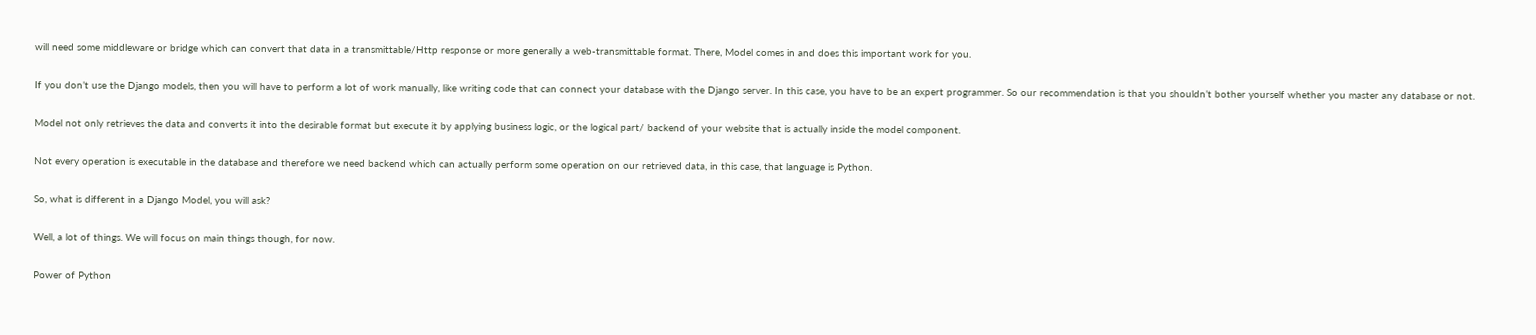will need some middleware or bridge which can convert that data in a transmittable/Http response or more generally a web-transmittable format. There, Model comes in and does this important work for you.

If you don’t use the Django models, then you will have to perform a lot of work manually, like writing code that can connect your database with the Django server. In this case, you have to be an expert programmer. So our recommendation is that you shouldn’t bother yourself whether you master any database or not.

Model not only retrieves the data and converts it into the desirable format but execute it by applying business logic, or the logical part/ backend of your website that is actually inside the model component.

Not every operation is executable in the database and therefore we need backend which can actually perform some operation on our retrieved data, in this case, that language is Python.

So, what is different in a Django Model, you will ask?

Well, a lot of things. We will focus on main things though, for now.

Power of Python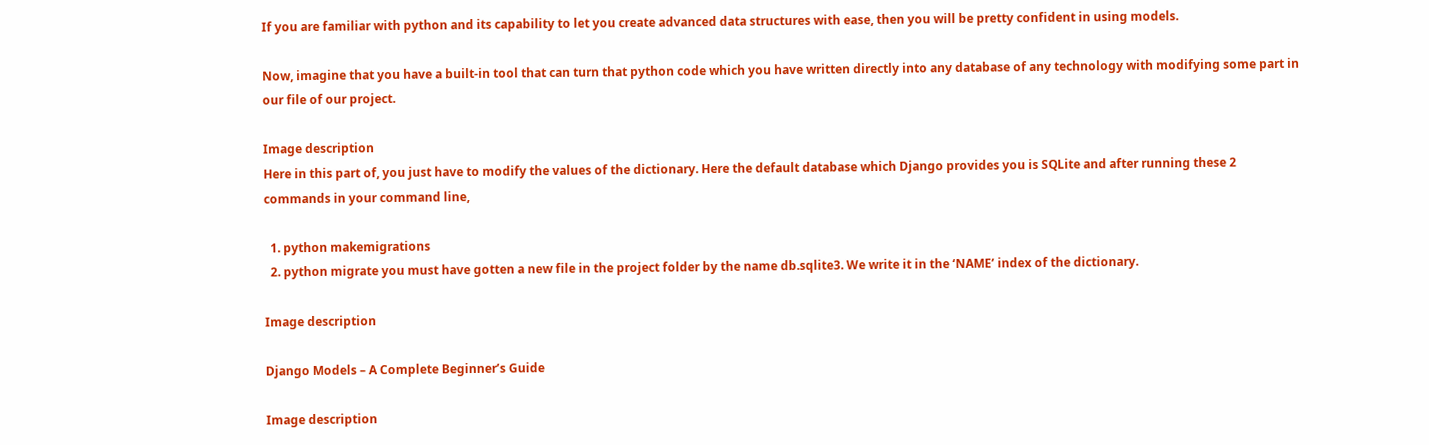If you are familiar with python and its capability to let you create advanced data structures with ease, then you will be pretty confident in using models.

Now, imagine that you have a built-in tool that can turn that python code which you have written directly into any database of any technology with modifying some part in our file of our project.

Image description
Here in this part of, you just have to modify the values of the dictionary. Here the default database which Django provides you is SQLite and after running these 2 commands in your command line,

  1. python makemigrations
  2. python migrate you must have gotten a new file in the project folder by the name db.sqlite3. We write it in the ‘NAME’ index of the dictionary.

Image description

Django Models – A Complete Beginner’s Guide

Image description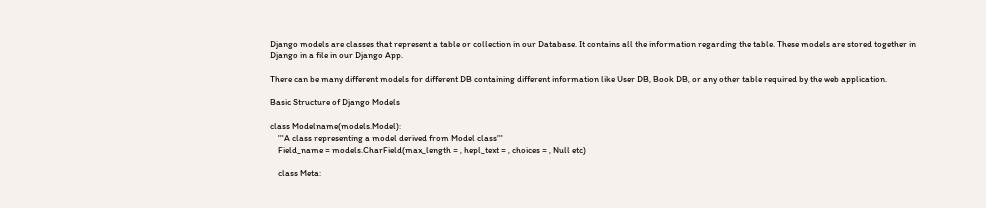Django models are classes that represent a table or collection in our Database. It contains all the information regarding the table. These models are stored together in Django in a file in our Django App.

There can be many different models for different DB containing different information like User DB, Book DB, or any other table required by the web application.

Basic Structure of Django Models

class Modelname(models.Model):
    '''A class representing a model derived from Model class'''
    Field_name = models.CharField(max_length = , hepl_text = , choices = , Null etc)

    class Meta: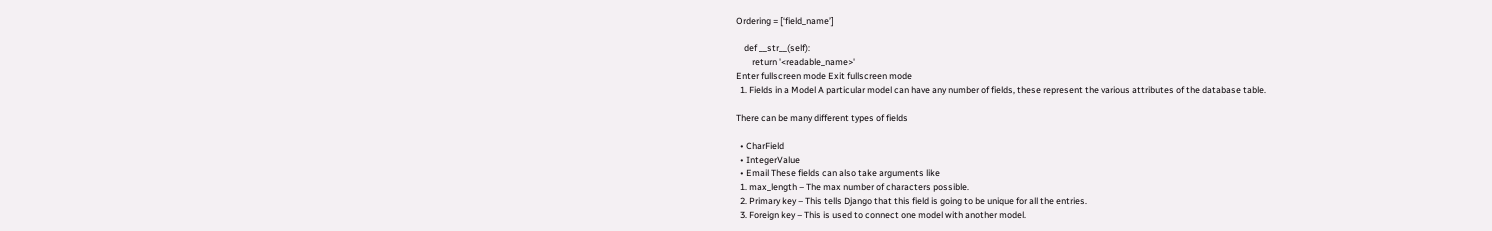Ordering = [‘field_name’]

    def __str__(self):
        return '<readable_name>'
Enter fullscreen mode Exit fullscreen mode
  1. Fields in a Model A particular model can have any number of fields, these represent the various attributes of the database table.

There can be many different types of fields

  • CharField
  • IntegerValue
  • Email These fields can also take arguments like
  1. max_length – The max number of characters possible.
  2. Primary key – This tells Django that this field is going to be unique for all the entries.
  3. Foreign key – This is used to connect one model with another model.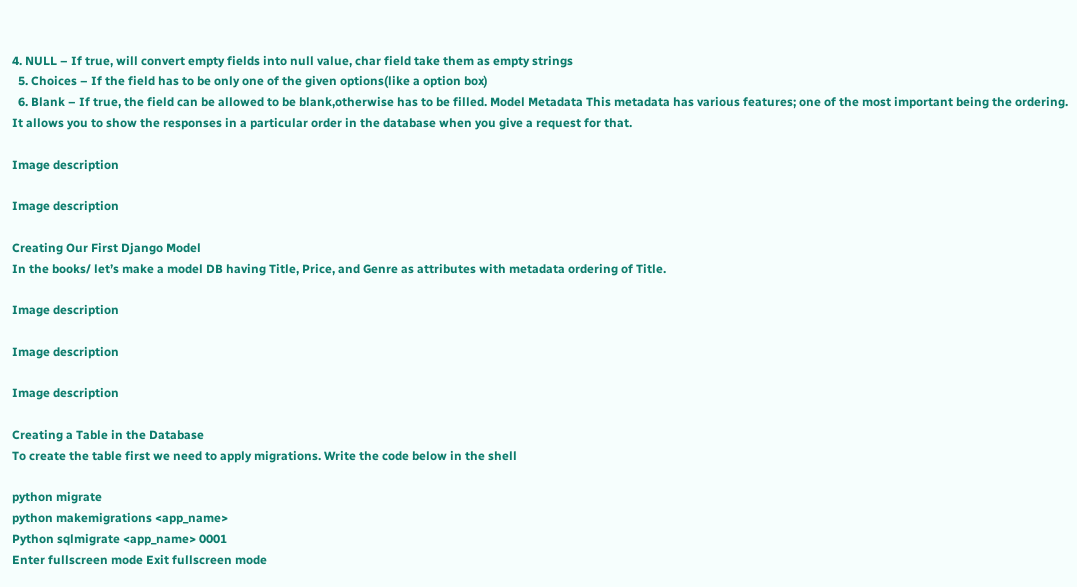4. NULL – If true, will convert empty fields into null value, char field take them as empty strings
  5. Choices – If the field has to be only one of the given options(like a option box)
  6. Blank – If true, the field can be allowed to be blank,otherwise has to be filled. Model Metadata This metadata has various features; one of the most important being the ordering. It allows you to show the responses in a particular order in the database when you give a request for that.

Image description

Image description

Creating Our First Django Model
In the books/ let’s make a model DB having Title, Price, and Genre as attributes with metadata ordering of Title.

Image description

Image description

Image description

Creating a Table in the Database
To create the table first we need to apply migrations. Write the code below in the shell

python migrate
python makemigrations <app_name>
Python sqlmigrate <app_name> 0001
Enter fullscreen mode Exit fullscreen mode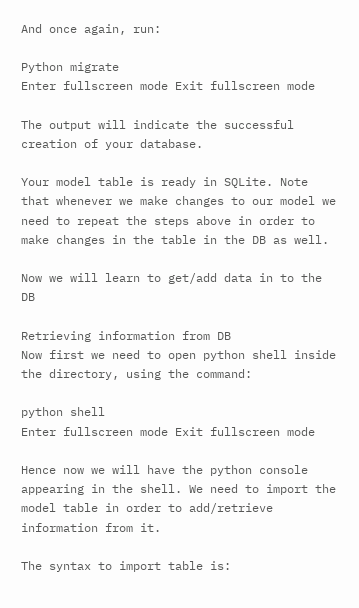And once again, run:

Python migrate
Enter fullscreen mode Exit fullscreen mode

The output will indicate the successful creation of your database.

Your model table is ready in SQLite. Note that whenever we make changes to our model we need to repeat the steps above in order to make changes in the table in the DB as well.

Now we will learn to get/add data in to the DB

Retrieving information from DB
Now first we need to open python shell inside the directory, using the command:

python shell
Enter fullscreen mode Exit fullscreen mode

Hence now we will have the python console appearing in the shell. We need to import the model table in order to add/retrieve information from it.

The syntax to import table is: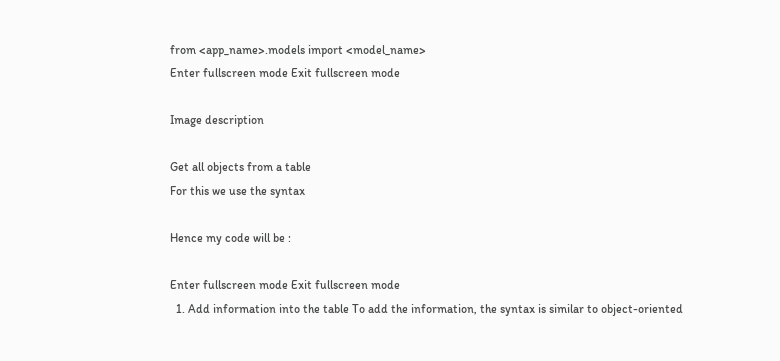from <app_name>.models import <model_name>
Enter fullscreen mode Exit fullscreen mode

Image description

Get all objects from a table
For this we use the syntax

Hence my code will be :

Enter fullscreen mode Exit fullscreen mode
  1. Add information into the table To add the information, the syntax is similar to object-oriented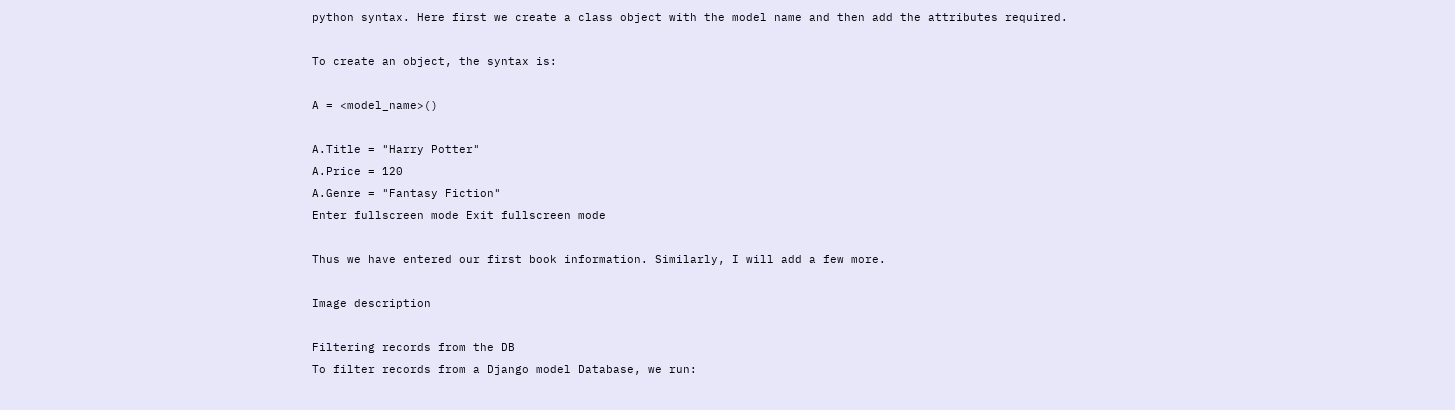python syntax. Here first we create a class object with the model name and then add the attributes required.

To create an object, the syntax is:

A = <model_name>()

A.Title = "Harry Potter"
A.Price = 120
A.Genre = "Fantasy Fiction"
Enter fullscreen mode Exit fullscreen mode

Thus we have entered our first book information. Similarly, I will add a few more.

Image description

Filtering records from the DB
To filter records from a Django model Database, we run: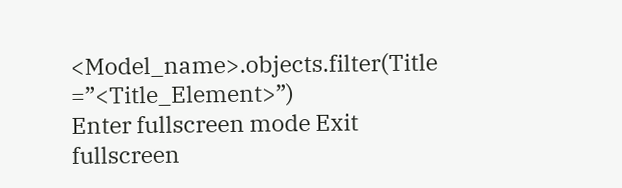<Model_name>.objects.filter(Title =”<Title_Element>”)
Enter fullscreen mode Exit fullscreen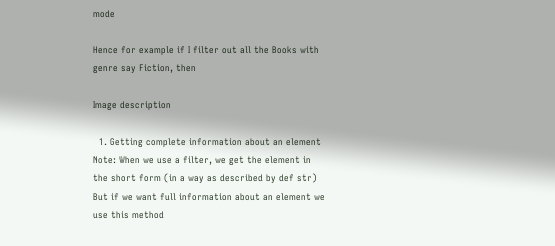mode

Hence for example if I filter out all the Books with genre say Fiction, then

Image description

  1. Getting complete information about an element Note: When we use a filter, we get the element in the short form (in a way as described by def str) But if we want full information about an element we use this method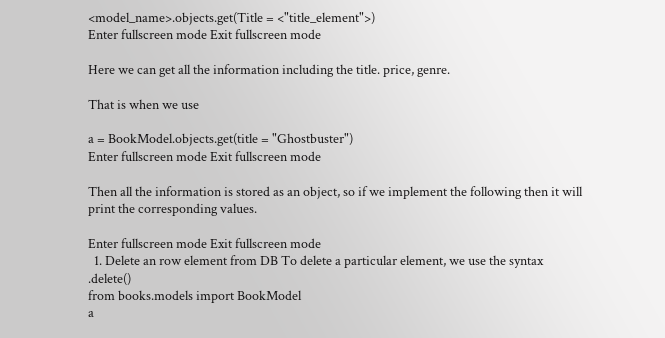<model_name>.objects.get(Title = <"title_element">)
Enter fullscreen mode Exit fullscreen mode

Here we can get all the information including the title. price, genre.

That is when we use

a = BookModel.objects.get(title = "Ghostbuster")
Enter fullscreen mode Exit fullscreen mode

Then all the information is stored as an object, so if we implement the following then it will print the corresponding values.

Enter fullscreen mode Exit fullscreen mode
  1. Delete an row element from DB To delete a particular element, we use the syntax .delete()
from books.models import BookModel
a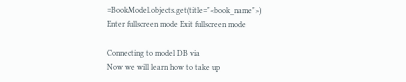=BookModel.objects.get(title="<book_name">)
Enter fullscreen mode Exit fullscreen mode

Connecting to model DB via
Now we will learn how to take up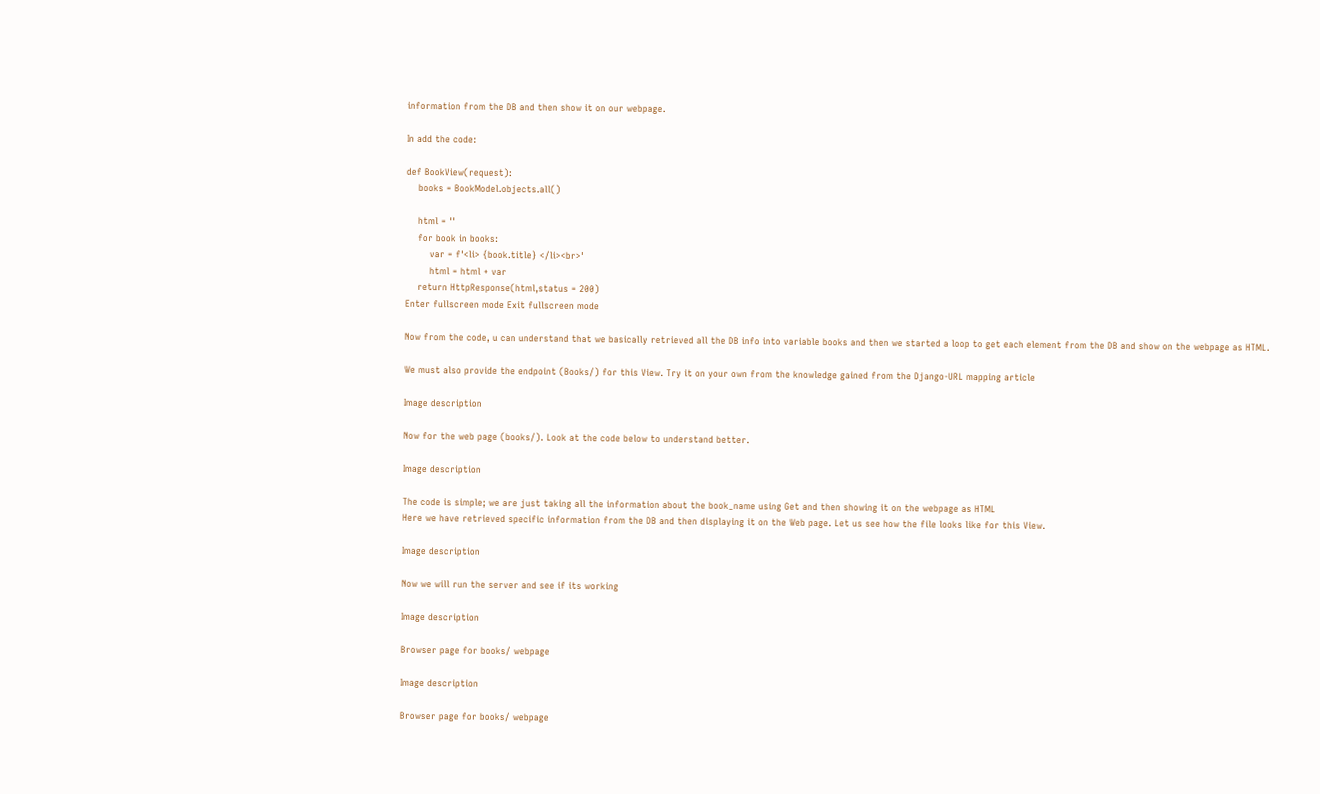information from the DB and then show it on our webpage.

In add the code:

def BookView(request):
    books = BookModel.objects.all()

    html = ''
    for book in books:
        var = f'<li> {book.title} </li><br>'
        html = html + var
    return HttpResponse(html,status = 200)
Enter fullscreen mode Exit fullscreen mode

Now from the code, u can understand that we basically retrieved all the DB info into variable books and then we started a loop to get each element from the DB and show on the webpage as HTML.

We must also provide the endpoint (Books/) for this View. Try it on your own from the knowledge gained from the Django-URL mapping article

Image description

Now for the web page (books/). Look at the code below to understand better.

Image description

The code is simple; we are just taking all the information about the book_name using Get and then showing it on the webpage as HTML
Here we have retrieved specific information from the DB and then displaying it on the Web page. Let us see how the file looks like for this View.

Image description

Now we will run the server and see if its working

Image description

Browser page for books/ webpage

Image description

Browser page for books/ webpage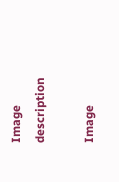Image description

Image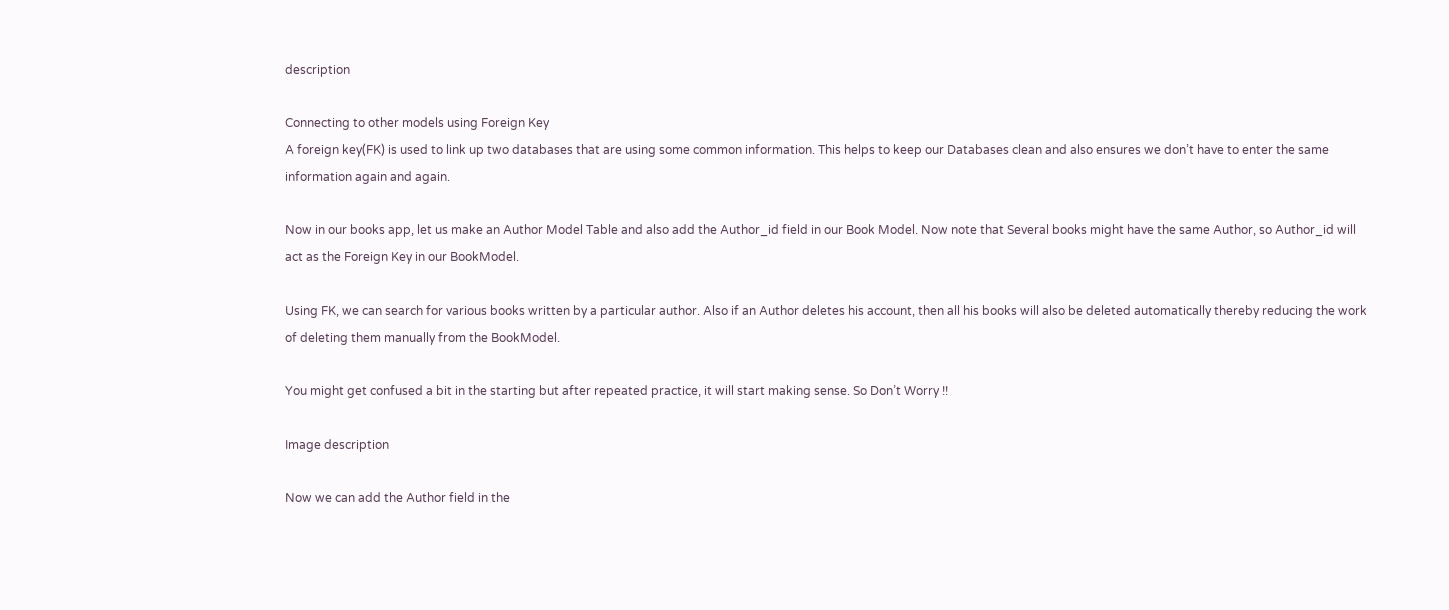description

Connecting to other models using Foreign Key
A foreign key(FK) is used to link up two databases that are using some common information. This helps to keep our Databases clean and also ensures we don’t have to enter the same information again and again.

Now in our books app, let us make an Author Model Table and also add the Author_id field in our Book Model. Now note that Several books might have the same Author, so Author_id will act as the Foreign Key in our BookModel.

Using FK, we can search for various books written by a particular author. Also if an Author deletes his account, then all his books will also be deleted automatically thereby reducing the work of deleting them manually from the BookModel.

You might get confused a bit in the starting but after repeated practice, it will start making sense. So Don’t Worry !!

Image description

Now we can add the Author field in the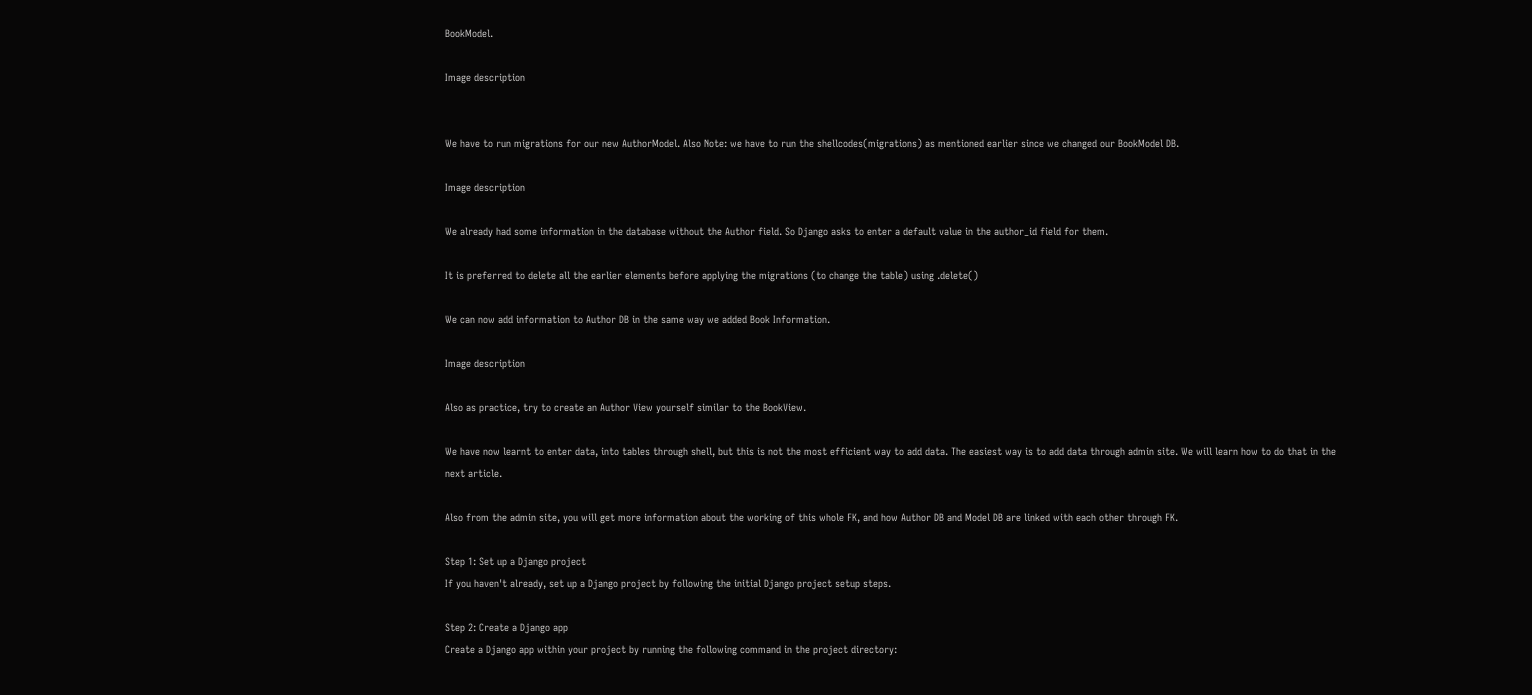BookModel.

Image description


We have to run migrations for our new AuthorModel. Also Note: we have to run the shellcodes(migrations) as mentioned earlier since we changed our BookModel DB.

Image description

We already had some information in the database without the Author field. So Django asks to enter a default value in the author_id field for them.

It is preferred to delete all the earlier elements before applying the migrations (to change the table) using .delete()

We can now add information to Author DB in the same way we added Book Information.

Image description

Also as practice, try to create an Author View yourself similar to the BookView.

We have now learnt to enter data, into tables through shell, but this is not the most efficient way to add data. The easiest way is to add data through admin site. We will learn how to do that in the next article.

Also from the admin site, you will get more information about the working of this whole FK, and how Author DB and Model DB are linked with each other through FK.

Step 1: Set up a Django project
If you haven't already, set up a Django project by following the initial Django project setup steps.

Step 2: Create a Django app
Create a Django app within your project by running the following command in the project directory: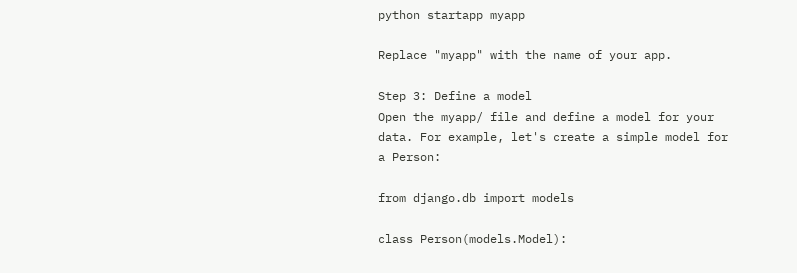python startapp myapp

Replace "myapp" with the name of your app.

Step 3: Define a model
Open the myapp/ file and define a model for your data. For example, let's create a simple model for a Person:

from django.db import models

class Person(models.Model):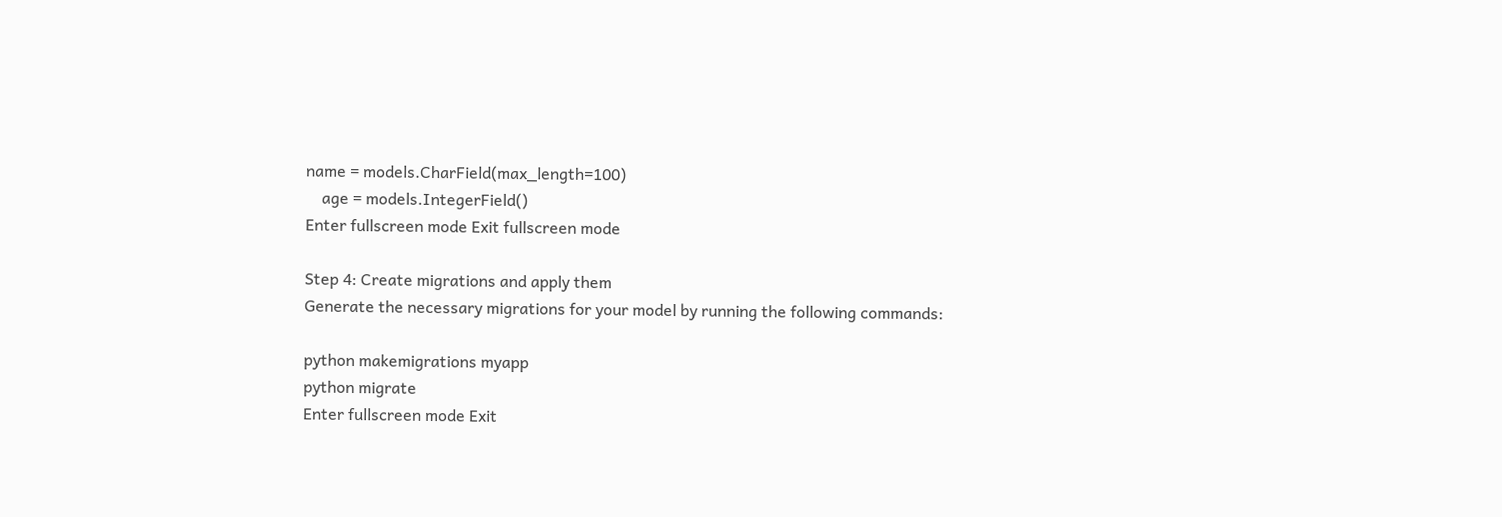name = models.CharField(max_length=100)
    age = models.IntegerField()
Enter fullscreen mode Exit fullscreen mode

Step 4: Create migrations and apply them
Generate the necessary migrations for your model by running the following commands:

python makemigrations myapp
python migrate
Enter fullscreen mode Exit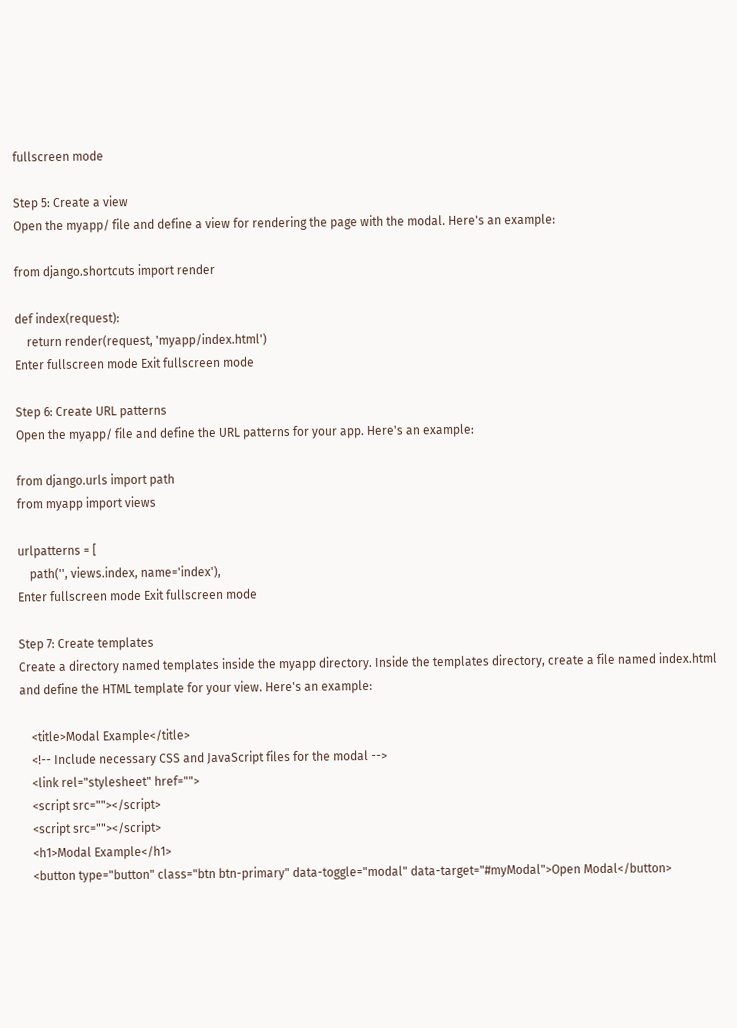fullscreen mode

Step 5: Create a view
Open the myapp/ file and define a view for rendering the page with the modal. Here's an example:

from django.shortcuts import render

def index(request):
    return render(request, 'myapp/index.html')
Enter fullscreen mode Exit fullscreen mode

Step 6: Create URL patterns
Open the myapp/ file and define the URL patterns for your app. Here's an example:

from django.urls import path
from myapp import views

urlpatterns = [
    path('', views.index, name='index'),
Enter fullscreen mode Exit fullscreen mode

Step 7: Create templates
Create a directory named templates inside the myapp directory. Inside the templates directory, create a file named index.html and define the HTML template for your view. Here's an example:

    <title>Modal Example</title>
    <!-- Include necessary CSS and JavaScript files for the modal -->
    <link rel="stylesheet" href="">
    <script src=""></script>
    <script src=""></script>
    <h1>Modal Example</h1>
    <button type="button" class="btn btn-primary" data-toggle="modal" data-target="#myModal">Open Modal</button>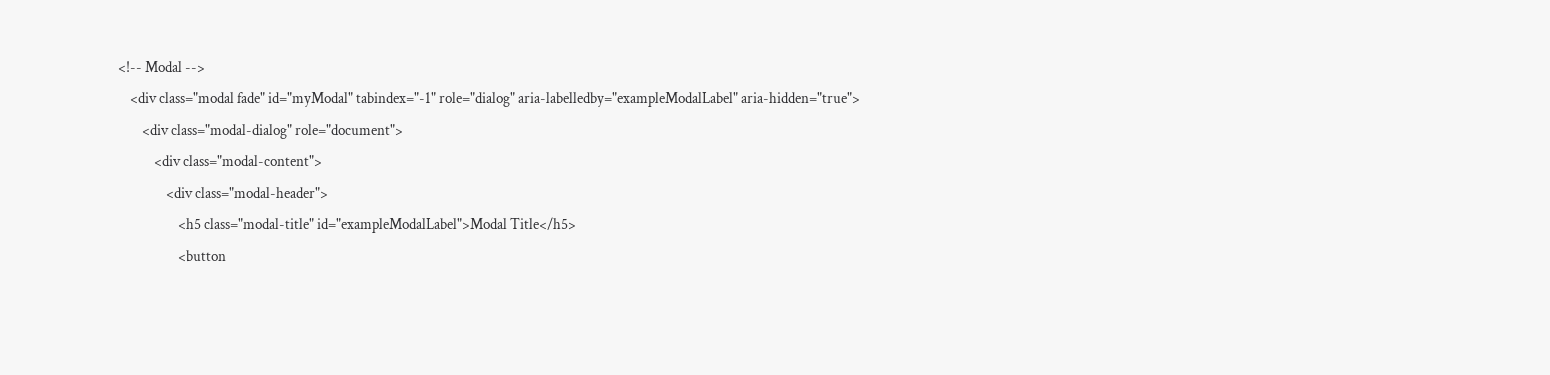<!-- Modal -->
    <div class="modal fade" id="myModal" tabindex="-1" role="dialog" aria-labelledby="exampleModalLabel" aria-hidden="true">
        <div class="modal-dialog" role="document">
            <div class="modal-content">
                <div class="modal-header">
                    <h5 class="modal-title" id="exampleModalLabel">Modal Title</h5>
                    <button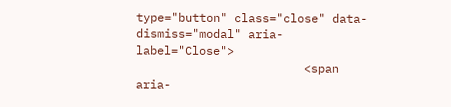type="button" class="close" data-dismiss="modal" aria-label="Close">
                        <span aria-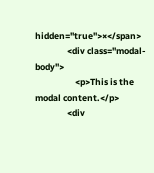hidden="true">×</span>
                <div class="modal-body">
                    <p>This is the modal content.</p>
                <div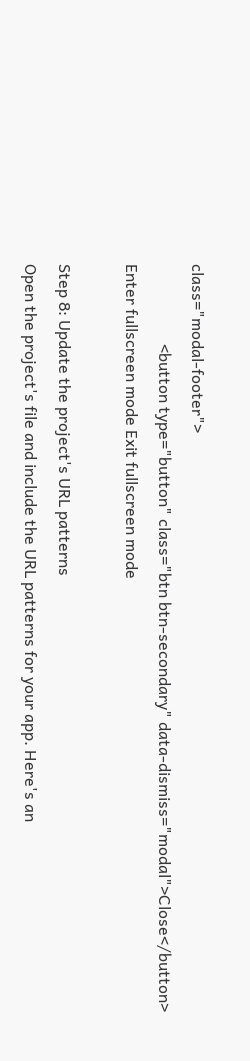class="modal-footer">
                    <button type="button" class="btn btn-secondary" data-dismiss="modal">Close</button>
Enter fullscreen mode Exit fullscreen mode

Step 8: Update the project's URL patterns
Open the project's file and include the URL patterns for your app. Here's an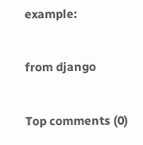example:

from django

Top comments (0)